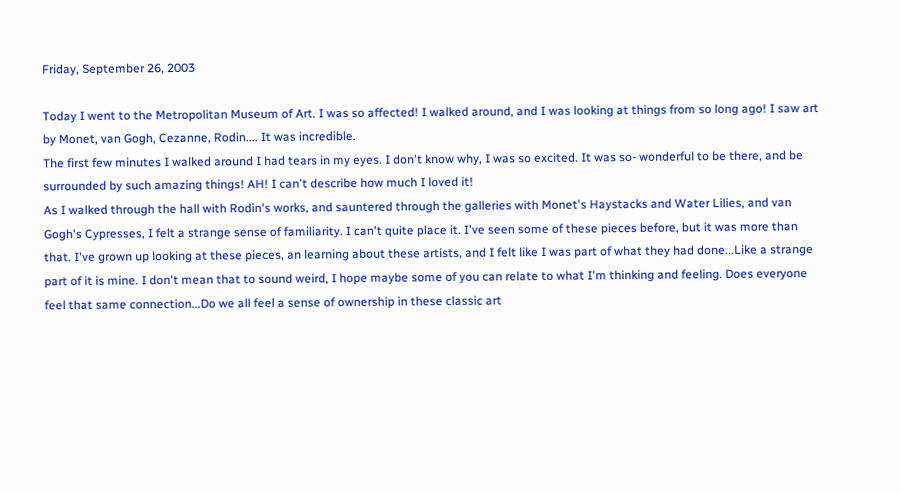Friday, September 26, 2003

Today I went to the Metropolitan Museum of Art. I was so affected! I walked around, and I was looking at things from so long ago! I saw art by Monet, van Gogh, Cezanne, Rodin.... It was incredible.
The first few minutes I walked around I had tears in my eyes. I don't know why, I was so excited. It was so- wonderful to be there, and be surrounded by such amazing things! AH! I can't describe how much I loved it!
As I walked through the hall with Rodin's works, and sauntered through the galleries with Monet's Haystacks and Water Lilies, and van Gogh's Cypresses, I felt a strange sense of familiarity. I can't quite place it. I've seen some of these pieces before, but it was more than that. I've grown up looking at these pieces, an learning about these artists, and I felt like I was part of what they had done...Like a strange part of it is mine. I don't mean that to sound weird, I hope maybe some of you can relate to what I'm thinking and feeling. Does everyone feel that same connection...Do we all feel a sense of ownership in these classic art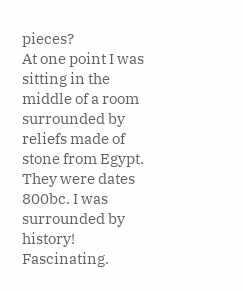pieces?
At one point I was sitting in the middle of a room surrounded by reliefs made of stone from Egypt. They were dates 800bc. I was surrounded by history! Fascinating.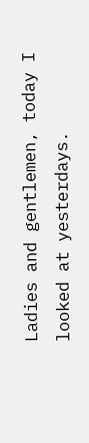Ladies and gentlemen, today I looked at yesterdays.